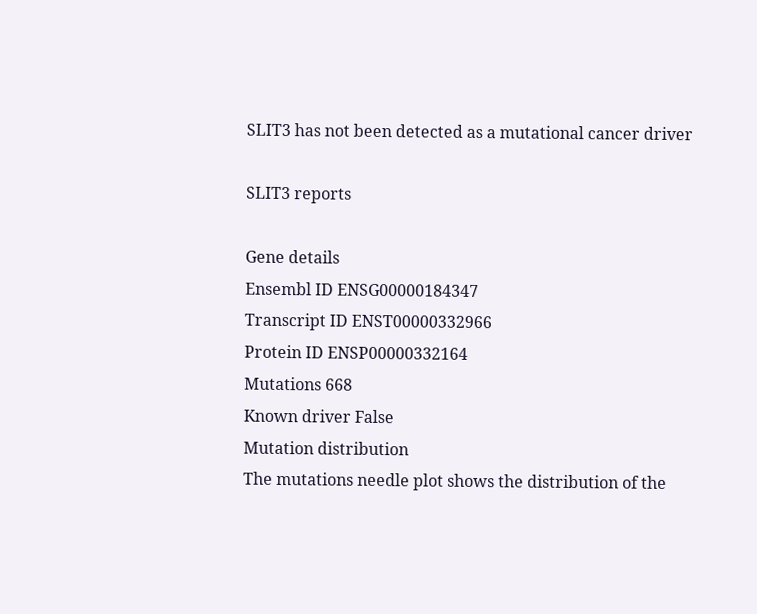SLIT3 has not been detected as a mutational cancer driver

SLIT3 reports

Gene details
Ensembl ID ENSG00000184347
Transcript ID ENST00000332966
Protein ID ENSP00000332164
Mutations 668
Known driver False
Mutation distribution
The mutations needle plot shows the distribution of the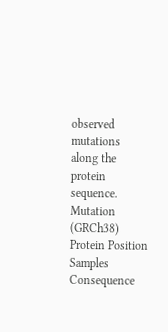observed mutations along the protein sequence.
Mutation (GRCh38) Protein Position Samples Consequence